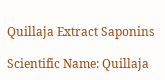Quillaja Extract Saponins

Scientific Name: Quillaja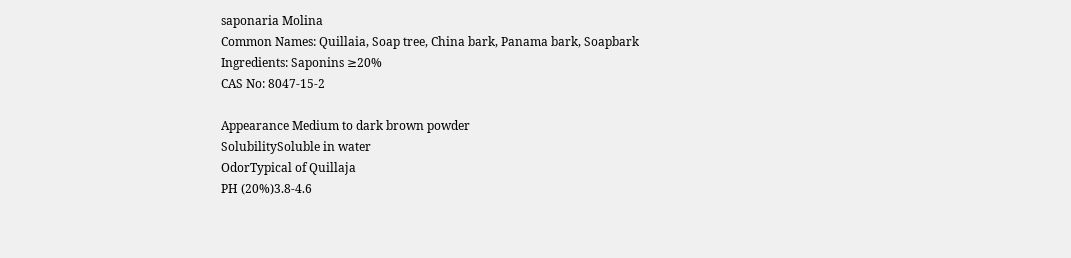saponaria Molina
Common Names: Quillaia, Soap tree, China bark, Panama bark, Soapbark
Ingredients: Saponins ≥20%
CAS No: 8047-15-2

Appearance Medium to dark brown powder
SolubilitySoluble in water
OdorTypical of Quillaja
PH (20%)3.8-4.6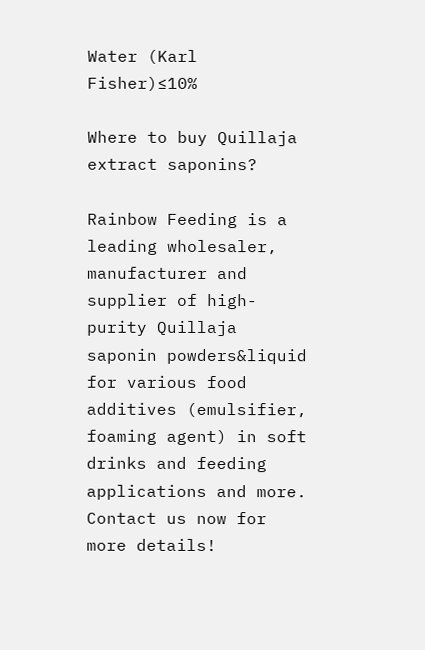Water (Karl Fisher)≤10%

Where to buy Quillaja extract saponins?

Rainbow Feeding is a leading wholesaler, manufacturer and supplier of high-purity Quillaja saponin powders&liquid for various food additives (emulsifier, foaming agent) in soft drinks and feeding applications and more. Contact us now for more details!